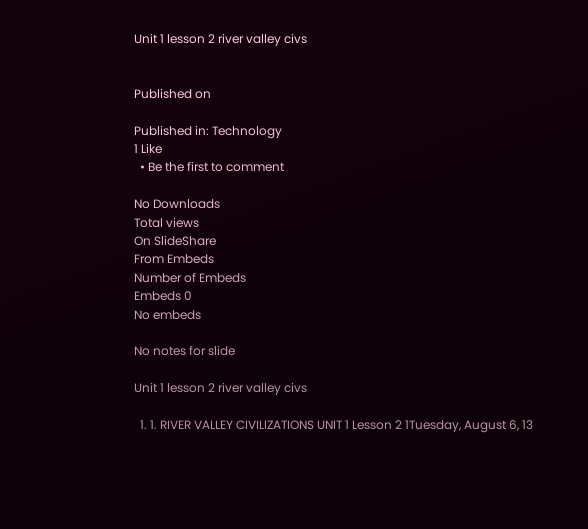Unit 1 lesson 2 river valley civs


Published on

Published in: Technology
1 Like
  • Be the first to comment

No Downloads
Total views
On SlideShare
From Embeds
Number of Embeds
Embeds 0
No embeds

No notes for slide

Unit 1 lesson 2 river valley civs

  1. 1. RIVER VALLEY CIVILIZATIONS UNIT 1 Lesson 2 1Tuesday, August 6, 13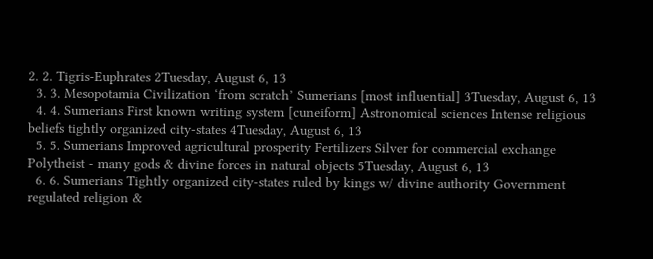2. 2. Tigris-Euphrates 2Tuesday, August 6, 13
  3. 3. Mesopotamia Civilization ‘from scratch’ Sumerians [most influential] 3Tuesday, August 6, 13
  4. 4. Sumerians First known writing system [cuneiform] Astronomical sciences Intense religious beliefs tightly organized city-states 4Tuesday, August 6, 13
  5. 5. Sumerians Improved agricultural prosperity Fertilizers Silver for commercial exchange Polytheist - many gods & divine forces in natural objects 5Tuesday, August 6, 13
  6. 6. Sumerians Tightly organized city-states ruled by kings w/ divine authority Government regulated religion &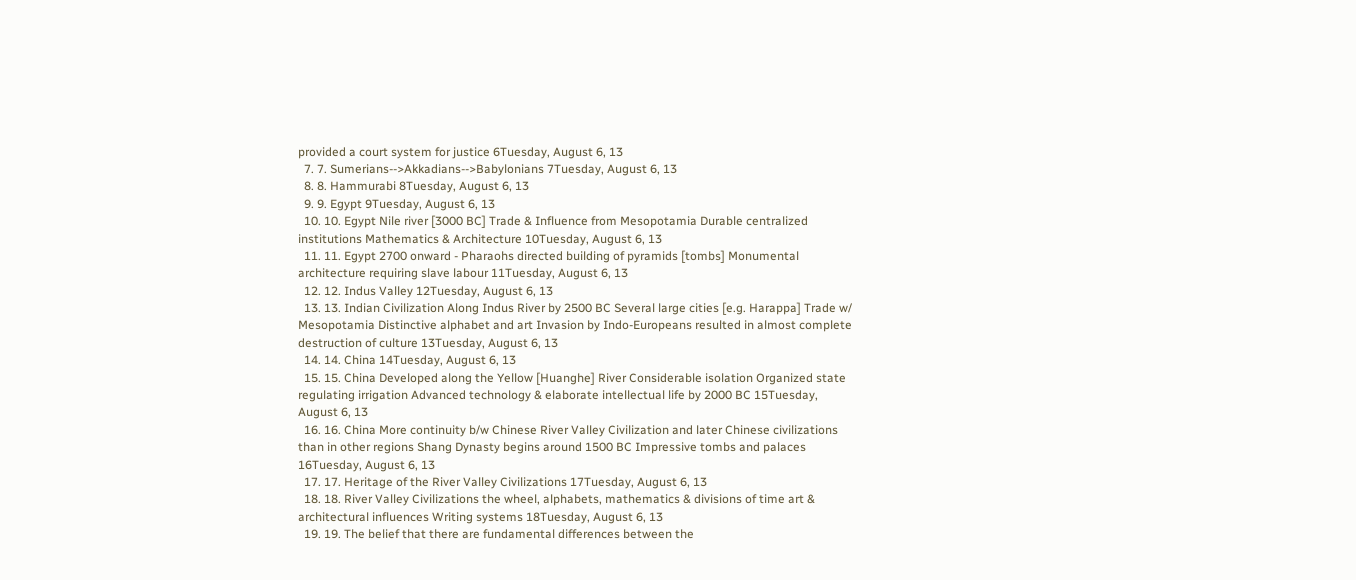provided a court system for justice 6Tuesday, August 6, 13
  7. 7. Sumerians-->Akkadians-->Babylonians 7Tuesday, August 6, 13
  8. 8. Hammurabi 8Tuesday, August 6, 13
  9. 9. Egypt 9Tuesday, August 6, 13
  10. 10. Egypt Nile river [3000 BC] Trade & Influence from Mesopotamia Durable centralized institutions Mathematics & Architecture 10Tuesday, August 6, 13
  11. 11. Egypt 2700 onward - Pharaohs directed building of pyramids [tombs] Monumental architecture requiring slave labour 11Tuesday, August 6, 13
  12. 12. Indus Valley 12Tuesday, August 6, 13
  13. 13. Indian Civilization Along Indus River by 2500 BC Several large cities [e.g. Harappa] Trade w/ Mesopotamia Distinctive alphabet and art Invasion by Indo-Europeans resulted in almost complete destruction of culture 13Tuesday, August 6, 13
  14. 14. China 14Tuesday, August 6, 13
  15. 15. China Developed along the Yellow [Huanghe] River Considerable isolation Organized state regulating irrigation Advanced technology & elaborate intellectual life by 2000 BC 15Tuesday, August 6, 13
  16. 16. China More continuity b/w Chinese River Valley Civilization and later Chinese civilizations than in other regions Shang Dynasty begins around 1500 BC Impressive tombs and palaces 16Tuesday, August 6, 13
  17. 17. Heritage of the River Valley Civilizations 17Tuesday, August 6, 13
  18. 18. River Valley Civilizations the wheel, alphabets, mathematics & divisions of time art & architectural influences Writing systems 18Tuesday, August 6, 13
  19. 19. The belief that there are fundamental differences between the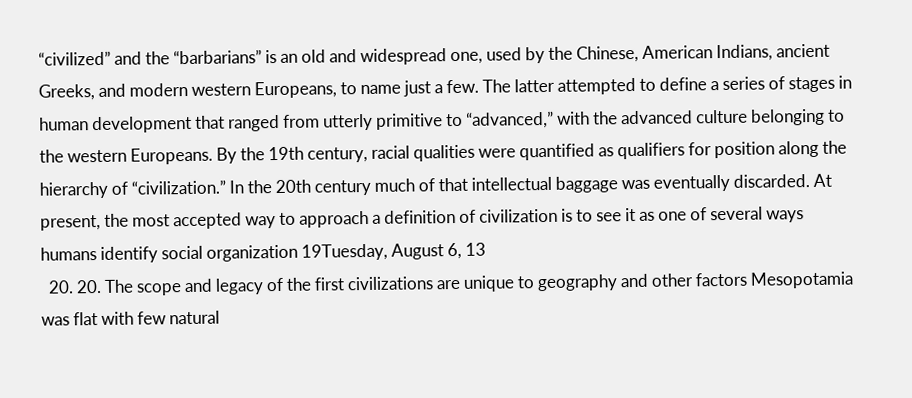“civilized” and the “barbarians” is an old and widespread one, used by the Chinese, American Indians, ancient Greeks, and modern western Europeans, to name just a few. The latter attempted to define a series of stages in human development that ranged from utterly primitive to “advanced,” with the advanced culture belonging to the western Europeans. By the 19th century, racial qualities were quantified as qualifiers for position along the hierarchy of “civilization.” In the 20th century much of that intellectual baggage was eventually discarded. At present, the most accepted way to approach a definition of civilization is to see it as one of several ways humans identify social organization 19Tuesday, August 6, 13
  20. 20. The scope and legacy of the first civilizations are unique to geography and other factors Mesopotamia was flat with few natural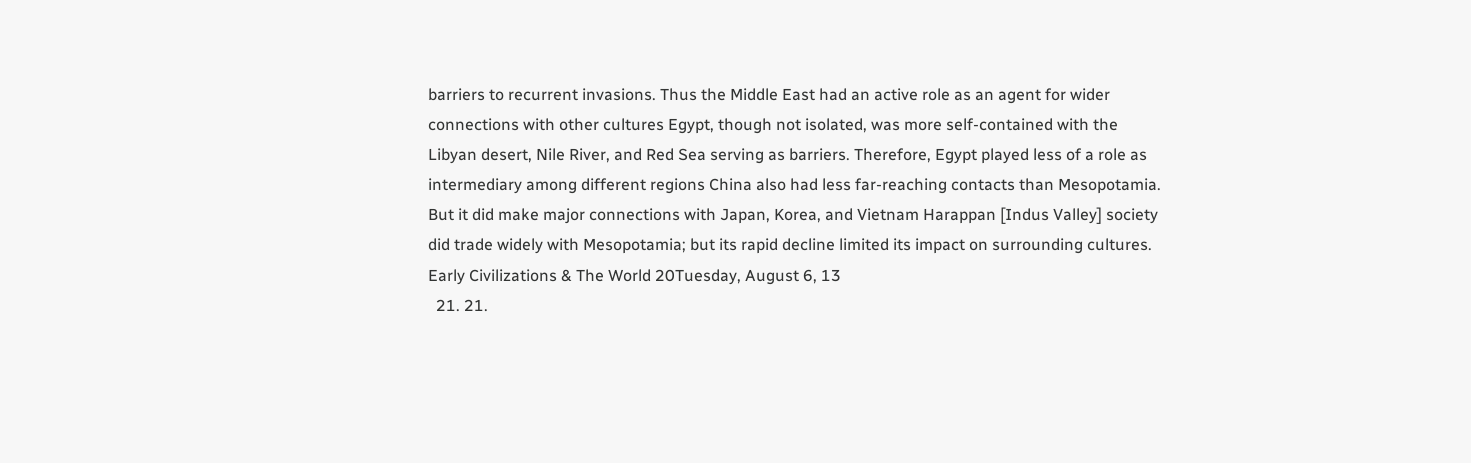barriers to recurrent invasions. Thus the Middle East had an active role as an agent for wider connections with other cultures Egypt, though not isolated, was more self-contained with the Libyan desert, Nile River, and Red Sea serving as barriers. Therefore, Egypt played less of a role as intermediary among different regions China also had less far-reaching contacts than Mesopotamia. But it did make major connections with Japan, Korea, and Vietnam Harappan [Indus Valley] society did trade widely with Mesopotamia; but its rapid decline limited its impact on surrounding cultures. Early Civilizations & The World 20Tuesday, August 6, 13
  21. 21.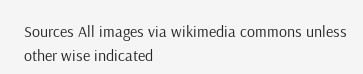Sources All images via wikimedia commons unless other wise indicated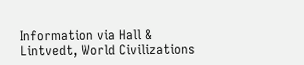Information via Hall & Lintvedt, World Civilizations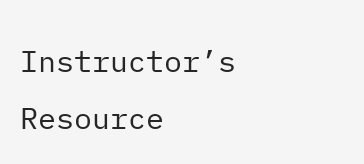Instructor’s Resource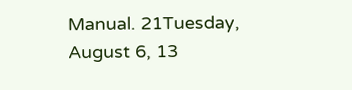Manual. 21Tuesday, August 6, 13